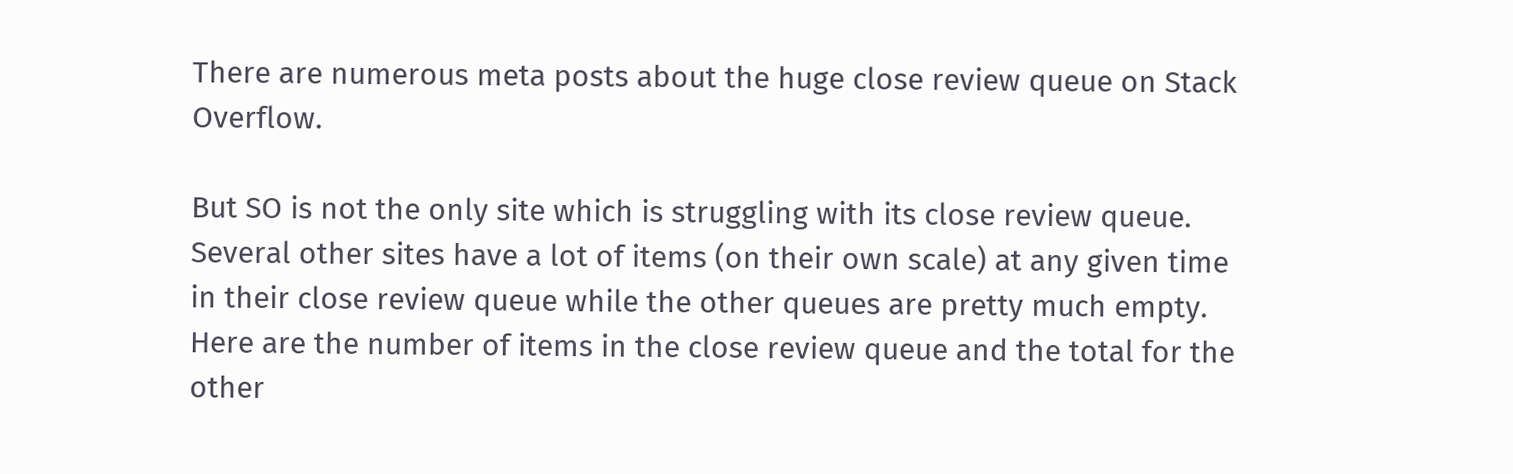There are numerous meta posts about the huge close review queue on Stack Overflow.

But SO is not the only site which is struggling with its close review queue. Several other sites have a lot of items (on their own scale) at any given time in their close review queue while the other queues are pretty much empty. Here are the number of items in the close review queue and the total for the other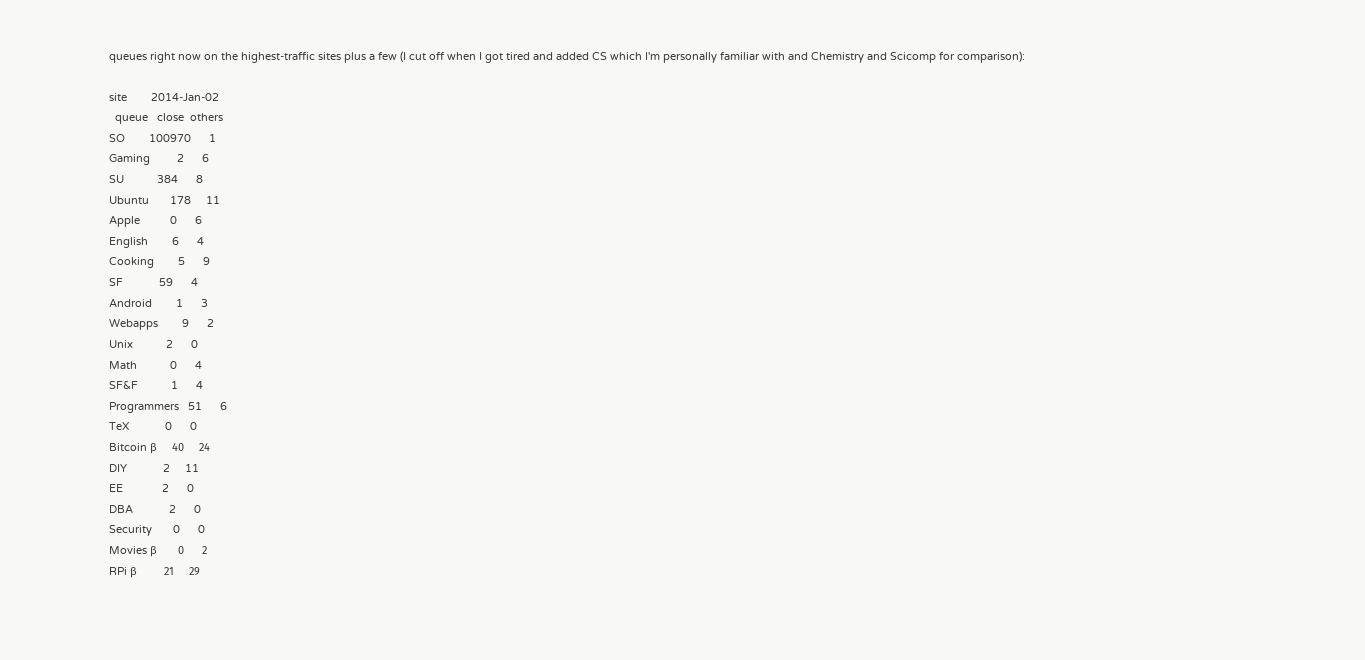queues right now on the highest-traffic sites plus a few (I cut off when I got tired and added CS which I'm personally familiar with and Chemistry and Scicomp for comparison):

site        2014-Jan-02
  queue   close  others
SO        100970      1
Gaming         2      6
SU           384      8
Ubuntu       178     11
Apple          0      6
English        6      4
Cooking        5      9
SF            59      4
Android        1      3
Webapps        9      2
Unix           2      0
Math           0      4
SF&F           1      4
Programmers   51      6
TeX            0      0
Bitcoin β     40     24
DIY            2     11
EE             2      0
DBA            2      0
Security       0      0
Movies β       0      2
RPi β         21     29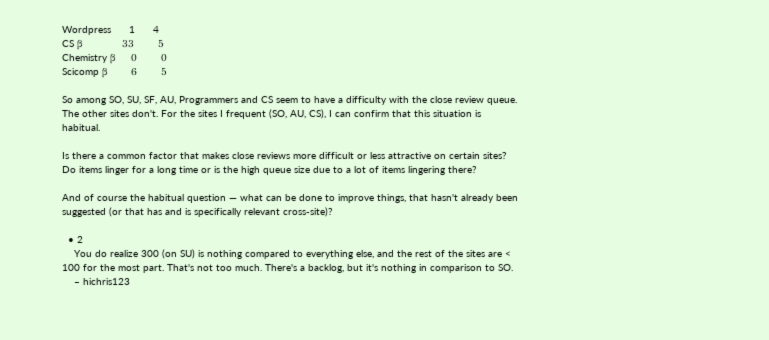Wordpress      1      4
CS β          33      5
Chemistry β    0      0
Scicomp β      6      5

So among SO, SU, SF, AU, Programmers and CS seem to have a difficulty with the close review queue. The other sites don't. For the sites I frequent (SO, AU, CS), I can confirm that this situation is habitual.

Is there a common factor that makes close reviews more difficult or less attractive on certain sites? Do items linger for a long time or is the high queue size due to a lot of items lingering there?

And of course the habitual question — what can be done to improve things, that hasn't already been suggested (or that has and is specifically relevant cross-site)?

  • 2
    You do realize 300 (on SU) is nothing compared to everything else, and the rest of the sites are < 100 for the most part. That's not too much. There's a backlog, but it's nothing in comparison to SO.
    – hichris123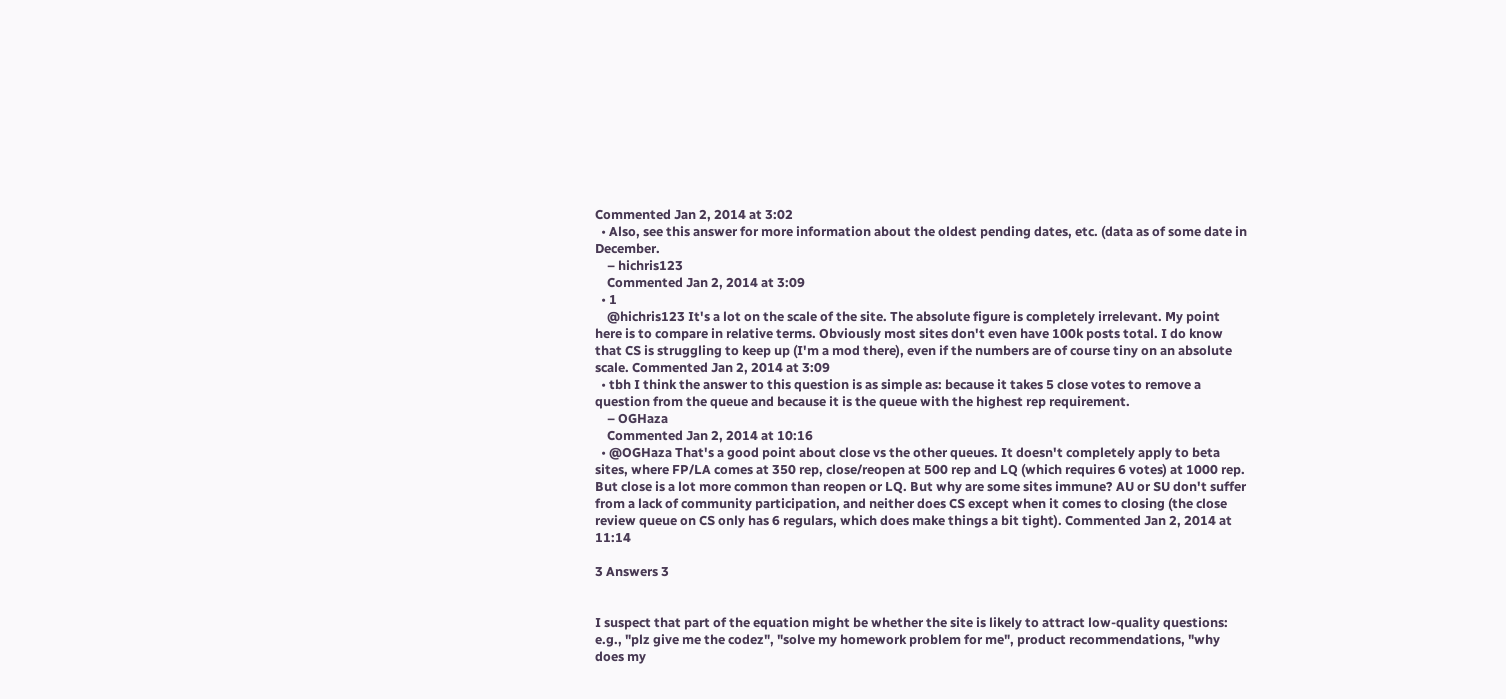Commented Jan 2, 2014 at 3:02
  • Also, see this answer for more information about the oldest pending dates, etc. (data as of some date in December.
    – hichris123
    Commented Jan 2, 2014 at 3:09
  • 1
    @hichris123 It's a lot on the scale of the site. The absolute figure is completely irrelevant. My point here is to compare in relative terms. Obviously most sites don't even have 100k posts total. I do know that CS is struggling to keep up (I'm a mod there), even if the numbers are of course tiny on an absolute scale. Commented Jan 2, 2014 at 3:09
  • tbh I think the answer to this question is as simple as: because it takes 5 close votes to remove a question from the queue and because it is the queue with the highest rep requirement.
    – OGHaza
    Commented Jan 2, 2014 at 10:16
  • @OGHaza That's a good point about close vs the other queues. It doesn't completely apply to beta sites, where FP/LA comes at 350 rep, close/reopen at 500 rep and LQ (which requires 6 votes) at 1000 rep. But close is a lot more common than reopen or LQ. But why are some sites immune? AU or SU don't suffer from a lack of community participation, and neither does CS except when it comes to closing (the close review queue on CS only has 6 regulars, which does make things a bit tight). Commented Jan 2, 2014 at 11:14

3 Answers 3


I suspect that part of the equation might be whether the site is likely to attract low-quality questions: e.g., "plz give me the codez", "solve my homework problem for me", product recommendations, "why does my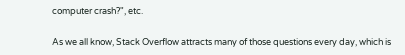computer crash?", etc.

As we all know, Stack Overflow attracts many of those questions every day, which is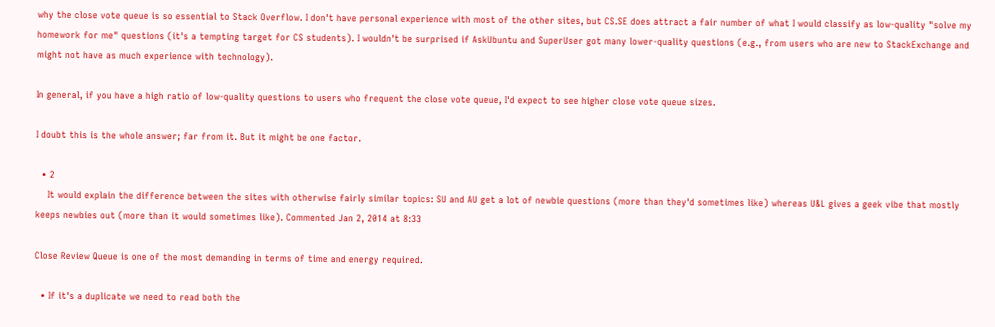why the close vote queue is so essential to Stack Overflow. I don't have personal experience with most of the other sites, but CS.SE does attract a fair number of what I would classify as low-quality "solve my homework for me" questions (it's a tempting target for CS students). I wouldn't be surprised if AskUbuntu and SuperUser got many lower-quality questions (e.g., from users who are new to StackExchange and might not have as much experience with technology).

In general, if you have a high ratio of low-quality questions to users who frequent the close vote queue, I'd expect to see higher close vote queue sizes.

I doubt this is the whole answer; far from it. But it might be one factor.

  • 2
    It would explain the difference between the sites with otherwise fairly similar topics: SU and AU get a lot of newbie questions (more than they'd sometimes like) whereas U&L gives a geek vibe that mostly keeps newbies out (more than it would sometimes like). Commented Jan 2, 2014 at 8:33

Close Review Queue is one of the most demanding in terms of time and energy required.

  • If it's a duplicate we need to read both the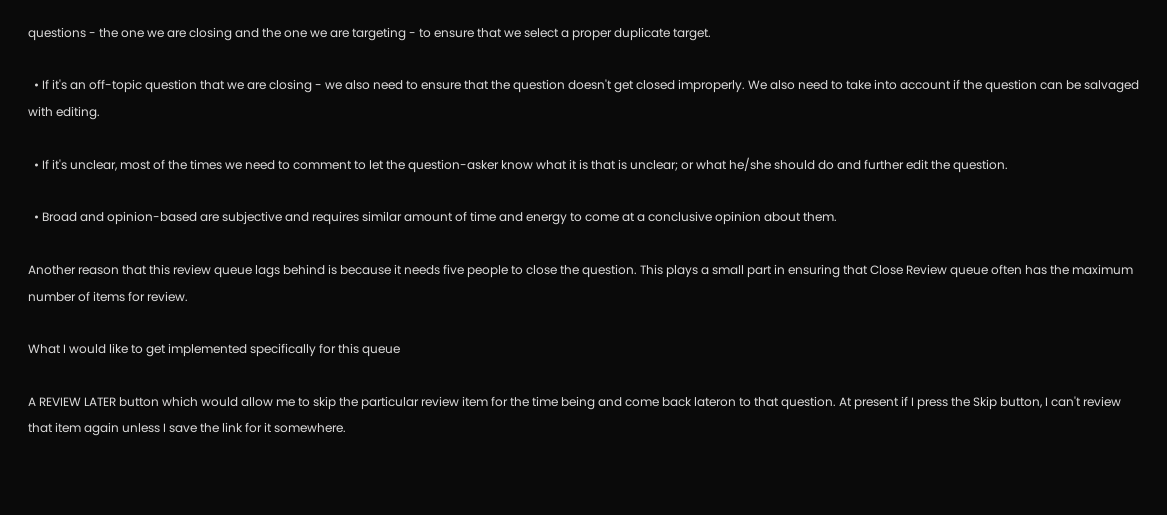questions - the one we are closing and the one we are targeting - to ensure that we select a proper duplicate target.

  • If it's an off-topic question that we are closing - we also need to ensure that the question doesn't get closed improperly. We also need to take into account if the question can be salvaged with editing.

  • If it's unclear, most of the times we need to comment to let the question-asker know what it is that is unclear; or what he/she should do and further edit the question.

  • Broad and opinion-based are subjective and requires similar amount of time and energy to come at a conclusive opinion about them.

Another reason that this review queue lags behind is because it needs five people to close the question. This plays a small part in ensuring that Close Review queue often has the maximum number of items for review.

What I would like to get implemented specifically for this queue

A REVIEW LATER button which would allow me to skip the particular review item for the time being and come back lateron to that question. At present if I press the Skip button, I can't review that item again unless I save the link for it somewhere.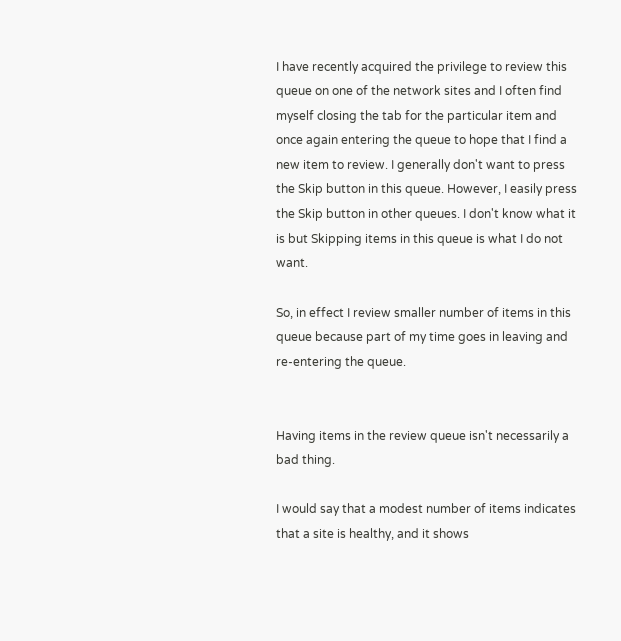I have recently acquired the privilege to review this queue on one of the network sites and I often find myself closing the tab for the particular item and once again entering the queue to hope that I find a new item to review. I generally don't want to press the Skip button in this queue. However, I easily press the Skip button in other queues. I don't know what it is but Skipping items in this queue is what I do not want.

So, in effect I review smaller number of items in this queue because part of my time goes in leaving and re-entering the queue.


Having items in the review queue isn't necessarily a bad thing.

I would say that a modest number of items indicates that a site is healthy, and it shows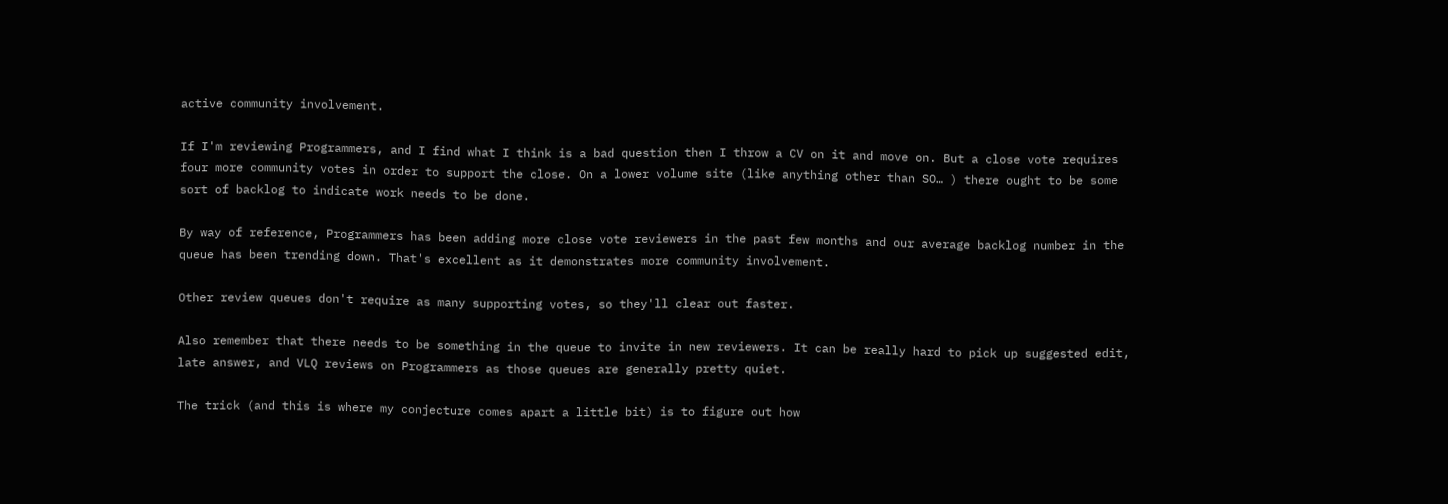active community involvement.

If I'm reviewing Programmers, and I find what I think is a bad question then I throw a CV on it and move on. But a close vote requires four more community votes in order to support the close. On a lower volume site (like anything other than SO… ) there ought to be some sort of backlog to indicate work needs to be done.

By way of reference, Programmers has been adding more close vote reviewers in the past few months and our average backlog number in the queue has been trending down. That's excellent as it demonstrates more community involvement.

Other review queues don't require as many supporting votes, so they'll clear out faster.

Also remember that there needs to be something in the queue to invite in new reviewers. It can be really hard to pick up suggested edit, late answer, and VLQ reviews on Programmers as those queues are generally pretty quiet.

The trick (and this is where my conjecture comes apart a little bit) is to figure out how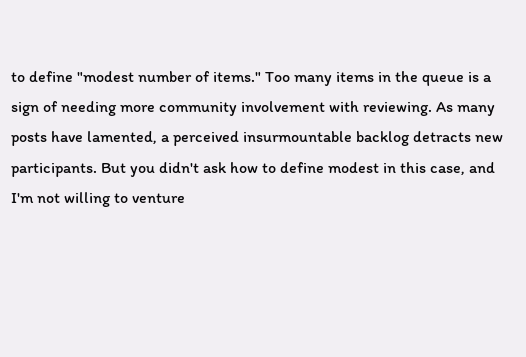to define "modest number of items." Too many items in the queue is a sign of needing more community involvement with reviewing. As many posts have lamented, a perceived insurmountable backlog detracts new participants. But you didn't ask how to define modest in this case, and I'm not willing to venture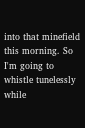into that minefield this morning. So I'm going to whistle tunelessly while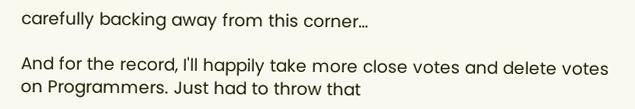carefully backing away from this corner…

And for the record, I'll happily take more close votes and delete votes on Programmers. Just had to throw that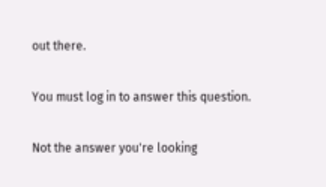out there.

You must log in to answer this question.

Not the answer you're looking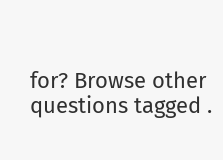for? Browse other questions tagged .